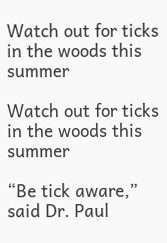Watch out for ticks in the woods this summer

Watch out for ticks in the woods this summer

“Be tick aware,” said Dr. Paul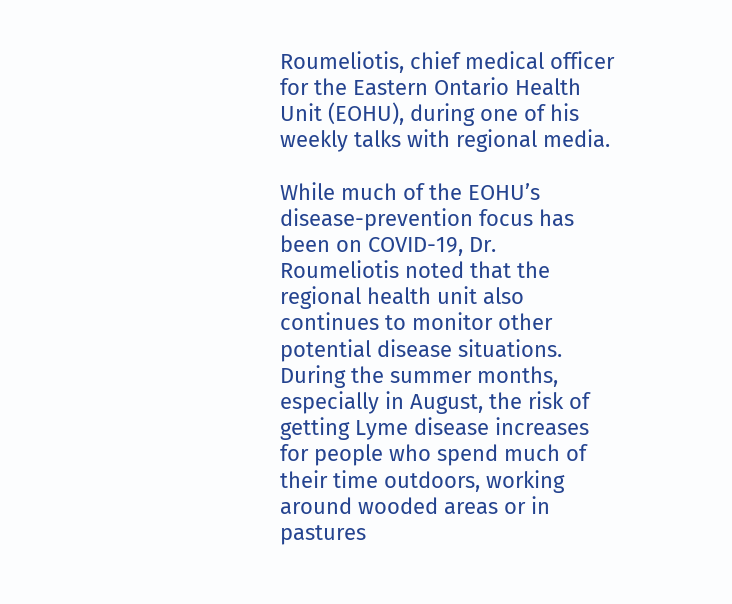Roumeliotis, chief medical officer for the Eastern Ontario Health Unit (EOHU), during one of his weekly talks with regional media.

While much of the EOHU’s disease-prevention focus has been on COVID-19, Dr. Roumeliotis noted that the regional health unit also continues to monitor other potential disease situations. During the summer months, especially in August, the risk of getting Lyme disease increases for people who spend much of their time outdoors, working around wooded areas or in pastures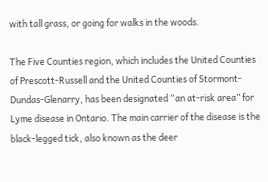with tall grass, or going for walks in the woods.

The Five Counties region, which includes the United Counties of Prescott-Russell and the United Counties of Stormont-Dundas-Glenarry, has been designated “an at-risk area” for Lyme disease in Ontario. The main carrier of the disease is the black-legged tick, also known as the deer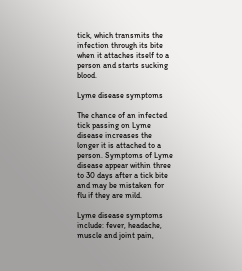tick, which transmits the infection through its bite when it attaches itself to a person and starts sucking blood.

Lyme disease symptoms

The chance of an infected tick passing on Lyme disease increases the longer it is attached to a person. Symptoms of Lyme disease appear within three to 30 days after a tick bite and may be mistaken for flu if they are mild.

Lyme disease symptoms include: fever, headache, muscle and joint pain,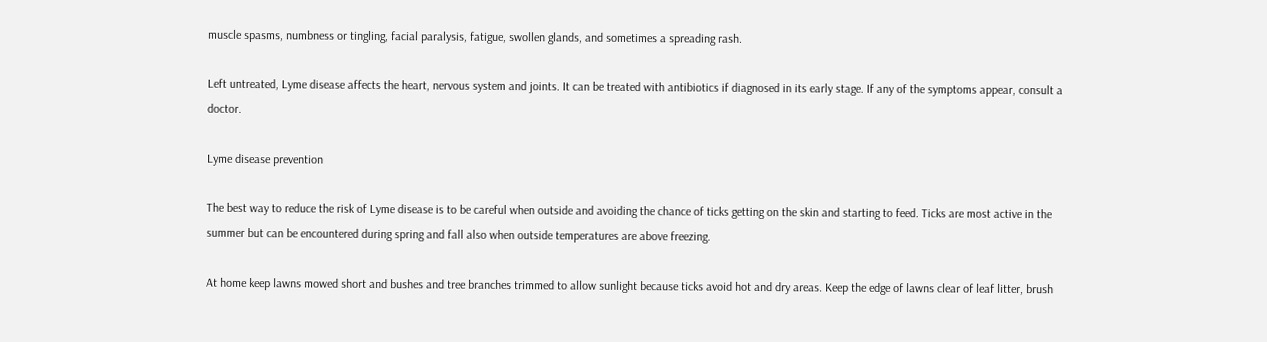muscle spasms, numbness or tingling, facial paralysis, fatigue, swollen glands, and sometimes a spreading rash.

Left untreated, Lyme disease affects the heart, nervous system and joints. It can be treated with antibiotics if diagnosed in its early stage. If any of the symptoms appear, consult a doctor.

Lyme disease prevention

The best way to reduce the risk of Lyme disease is to be careful when outside and avoiding the chance of ticks getting on the skin and starting to feed. Ticks are most active in the summer but can be encountered during spring and fall also when outside temperatures are above freezing.

At home keep lawns mowed short and bushes and tree branches trimmed to allow sunlight because ticks avoid hot and dry areas. Keep the edge of lawns clear of leaf litter, brush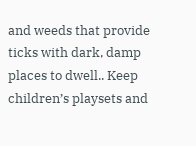and weeds that provide ticks with dark, damp places to dwell.. Keep children’s playsets and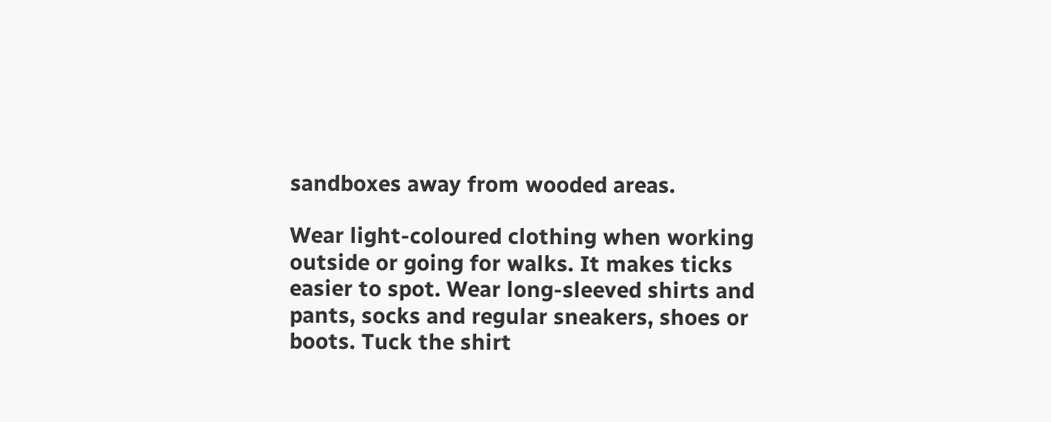sandboxes away from wooded areas.

Wear light-coloured clothing when working outside or going for walks. It makes ticks easier to spot. Wear long-sleeved shirts and pants, socks and regular sneakers, shoes or boots. Tuck the shirt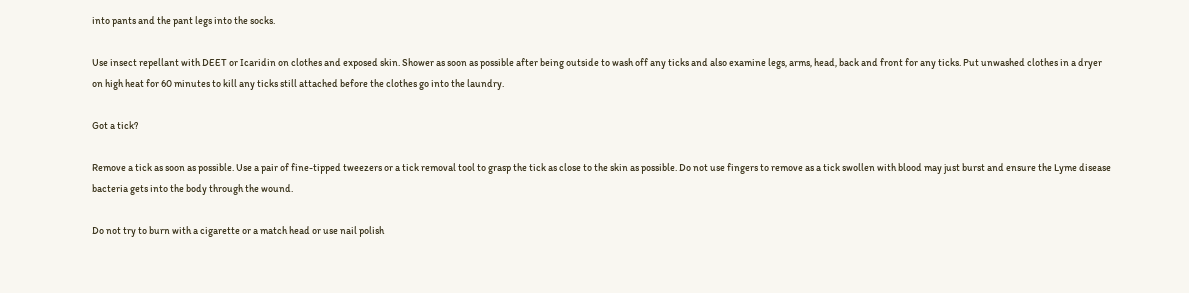into pants and the pant legs into the socks.

Use insect repellant with DEET or Icaridin on clothes and exposed skin. Shower as soon as possible after being outside to wash off any ticks and also examine legs, arms, head, back and front for any ticks. Put unwashed clothes in a dryer on high heat for 60 minutes to kill any ticks still attached before the clothes go into the laundry.

Got a tick?

Remove a tick as soon as possible. Use a pair of fine-tipped tweezers or a tick removal tool to grasp the tick as close to the skin as possible. Do not use fingers to remove as a tick swollen with blood may just burst and ensure the Lyme disease bacteria gets into the body through the wound.

Do not try to burn with a cigarette or a match head or use nail polish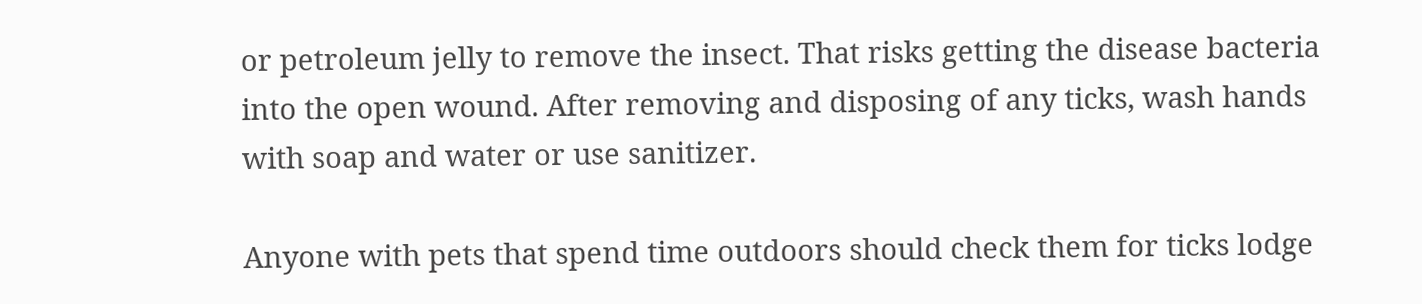or petroleum jelly to remove the insect. That risks getting the disease bacteria into the open wound. After removing and disposing of any ticks, wash hands with soap and water or use sanitizer.

Anyone with pets that spend time outdoors should check them for ticks lodge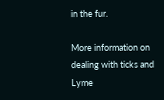in the fur.

More information on dealing with ticks and Lyme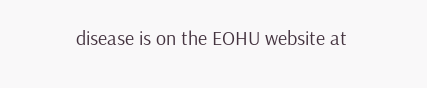disease is on the EOHU website at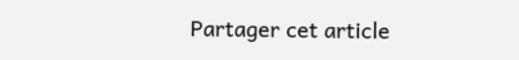Partager cet article